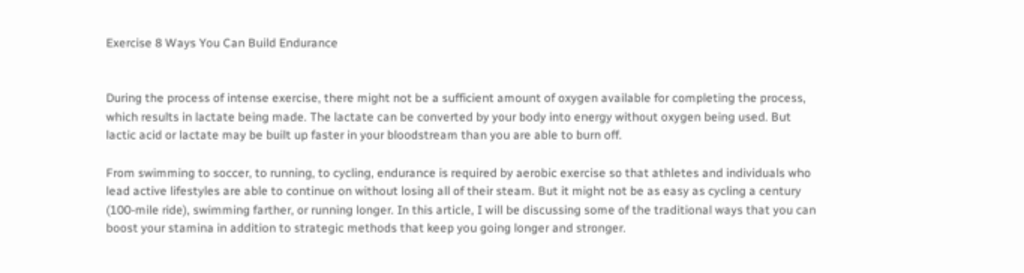Exercise 8 Ways You Can Build Endurance


During the process of intense exercise, there might not be a sufficient amount of oxygen available for completing the process, which results in lactate being made. The lactate can be converted by your body into energy without oxygen being used. But lactic acid or lactate may be built up faster in your bloodstream than you are able to burn off.

From swimming to soccer, to running, to cycling, endurance is required by aerobic exercise so that athletes and individuals who lead active lifestyles are able to continue on without losing all of their steam. But it might not be as easy as cycling a century (100-mile ride), swimming farther, or running longer. In this article, I will be discussing some of the traditional ways that you can boost your stamina in addition to strategic methods that keep you going longer and stronger.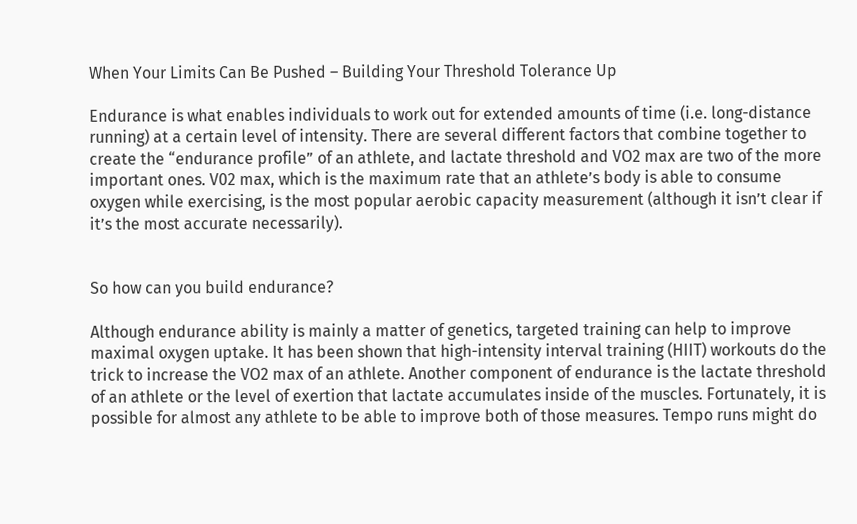When Your Limits Can Be Pushed – Building Your Threshold Tolerance Up

Endurance is what enables individuals to work out for extended amounts of time (i.e. long-distance running) at a certain level of intensity. There are several different factors that combine together to create the “endurance profile” of an athlete, and lactate threshold and VO2 max are two of the more important ones. V02 max, which is the maximum rate that an athlete’s body is able to consume oxygen while exercising, is the most popular aerobic capacity measurement (although it isn’t clear if it’s the most accurate necessarily).


So how can you build endurance?

Although endurance ability is mainly a matter of genetics, targeted training can help to improve maximal oxygen uptake. It has been shown that high-intensity interval training (HIIT) workouts do the trick to increase the VO2 max of an athlete. Another component of endurance is the lactate threshold of an athlete or the level of exertion that lactate accumulates inside of the muscles. Fortunately, it is possible for almost any athlete to be able to improve both of those measures. Tempo runs might do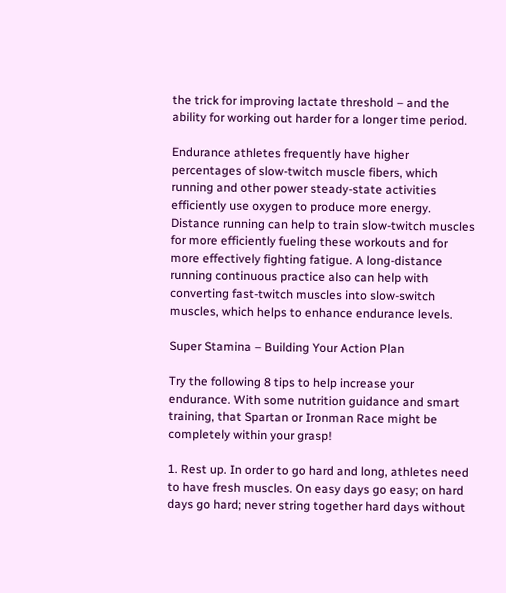the trick for improving lactate threshold – and the ability for working out harder for a longer time period.

Endurance athletes frequently have higher percentages of slow-twitch muscle fibers, which running and other power steady-state activities efficiently use oxygen to produce more energy. Distance running can help to train slow-twitch muscles for more efficiently fueling these workouts and for more effectively fighting fatigue. A long-distance running continuous practice also can help with converting fast-twitch muscles into slow-switch muscles, which helps to enhance endurance levels.

Super Stamina – Building Your Action Plan

Try the following 8 tips to help increase your endurance. With some nutrition guidance and smart training, that Spartan or Ironman Race might be completely within your grasp!

1. Rest up. In order to go hard and long, athletes need to have fresh muscles. On easy days go easy; on hard days go hard; never string together hard days without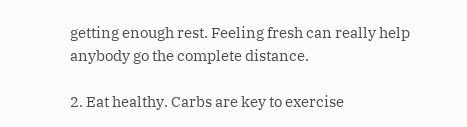getting enough rest. Feeling fresh can really help anybody go the complete distance.

2. Eat healthy. Carbs are key to exercise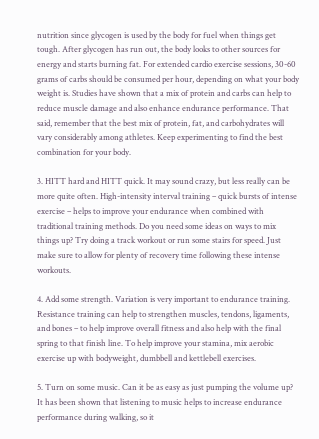nutrition since glycogen is used by the body for fuel when things get tough. After glycogen has run out, the body looks to other sources for energy and starts burning fat. For extended cardio exercise sessions, 30-60 grams of carbs should be consumed per hour, depending on what your body weight is. Studies have shown that a mix of protein and carbs can help to reduce muscle damage and also enhance endurance performance. That said, remember that the best mix of protein, fat, and carbohydrates will vary considerably among athletes. Keep experimenting to find the best combination for your body.

3. HITT hard and HITT quick. It may sound crazy, but less really can be more quite often. High-intensity interval training – quick bursts of intense exercise – helps to improve your endurance when combined with traditional training methods. Do you need some ideas on ways to mix things up? Try doing a track workout or run some stairs for speed. Just make sure to allow for plenty of recovery time following these intense workouts.

4. Add some strength. Variation is very important to endurance training. Resistance training can help to strengthen muscles, tendons, ligaments, and bones – to help improve overall fitness and also help with the final spring to that finish line. To help improve your stamina, mix aerobic exercise up with bodyweight, dumbbell and kettlebell exercises.

5. Turn on some music. Can it be as easy as just pumping the volume up? It has been shown that listening to music helps to increase endurance performance during walking, so it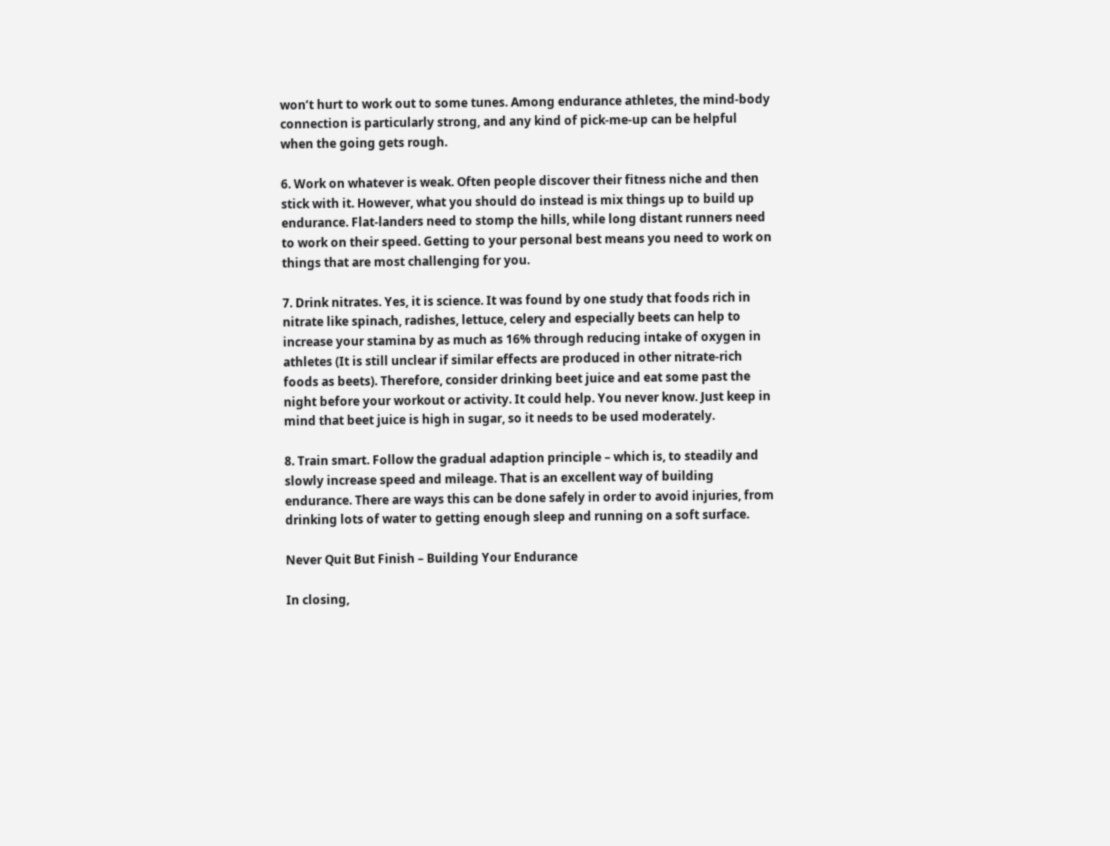won’t hurt to work out to some tunes. Among endurance athletes, the mind-body connection is particularly strong, and any kind of pick-me-up can be helpful when the going gets rough.

6. Work on whatever is weak. Often people discover their fitness niche and then stick with it. However, what you should do instead is mix things up to build up endurance. Flat-landers need to stomp the hills, while long distant runners need to work on their speed. Getting to your personal best means you need to work on things that are most challenging for you.

7. Drink nitrates. Yes, it is science. It was found by one study that foods rich in nitrate like spinach, radishes, lettuce, celery and especially beets can help to increase your stamina by as much as 16% through reducing intake of oxygen in athletes (It is still unclear if similar effects are produced in other nitrate-rich foods as beets). Therefore, consider drinking beet juice and eat some past the night before your workout or activity. It could help. You never know. Just keep in mind that beet juice is high in sugar, so it needs to be used moderately.

8. Train smart. Follow the gradual adaption principle – which is, to steadily and slowly increase speed and mileage. That is an excellent way of building endurance. There are ways this can be done safely in order to avoid injuries, from drinking lots of water to getting enough sleep and running on a soft surface.

Never Quit But Finish – Building Your Endurance

In closing,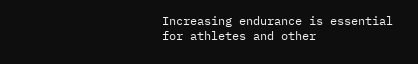Increasing endurance is essential for athletes and other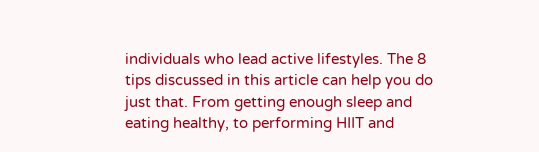individuals who lead active lifestyles. The 8 tips discussed in this article can help you do just that. From getting enough sleep and eating healthy, to performing HIIT and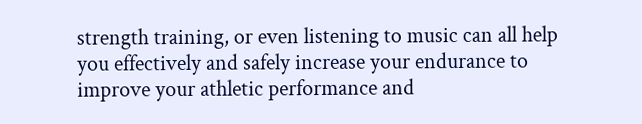strength training, or even listening to music can all help you effectively and safely increase your endurance to improve your athletic performance and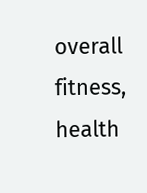overall fitness, health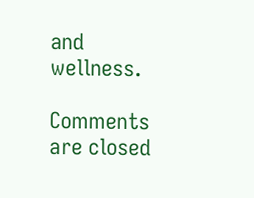and wellness.

Comments are closed